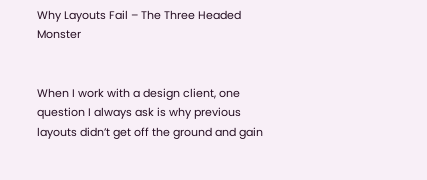Why Layouts Fail – The Three Headed Monster


When I work with a design client, one question I always ask is why previous layouts didn’t get off the ground and gain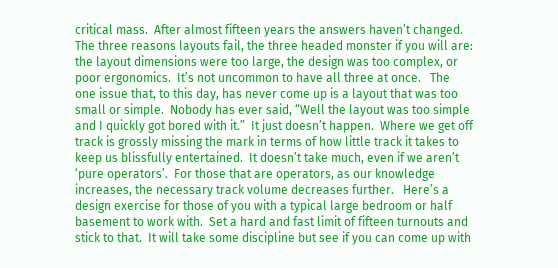critical mass.  After almost fifteen years the answers haven’t changed.  The three reasons layouts fail, the three headed monster if you will are:  the layout dimensions were too large, the design was too complex, or poor ergonomics.  It’s not uncommon to have all three at once.   The one issue that, to this day, has never come up is a layout that was too small or simple.  Nobody has ever said, “Well the layout was too simple and I quickly got bored with it.”  It just doesn’t happen.  Where we get off track is grossly missing the mark in terms of how little track it takes to keep us blissfully entertained.  It doesn’t take much, even if we aren’t ‘pure operators’.  For those that are operators, as our knowledge increases, the necessary track volume decreases further.   Here’s a design exercise for those of you with a typical large bedroom or half basement to work with.  Set a hard and fast limit of fifteen turnouts and stick to that.  It will take some discipline but see if you can come up with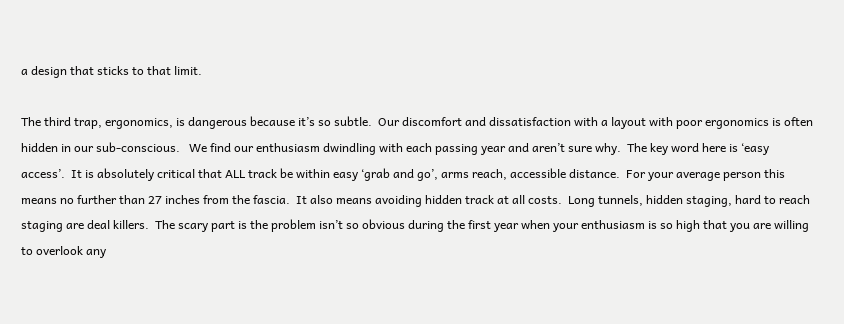a design that sticks to that limit.

The third trap, ergonomics, is dangerous because it’s so subtle.  Our discomfort and dissatisfaction with a layout with poor ergonomics is often hidden in our sub-conscious.   We find our enthusiasm dwindling with each passing year and aren’t sure why.  The key word here is ‘easy access’.  It is absolutely critical that ALL track be within easy ‘grab and go’, arms reach, accessible distance.  For your average person this means no further than 27 inches from the fascia.  It also means avoiding hidden track at all costs.  Long tunnels, hidden staging, hard to reach staging are deal killers.  The scary part is the problem isn’t so obvious during the first year when your enthusiasm is so high that you are willing to overlook any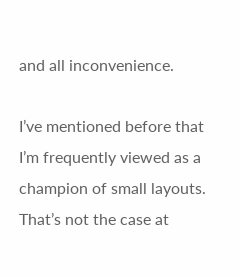and all inconvenience.

I’ve mentioned before that I’m frequently viewed as a champion of small layouts.  That’s not the case at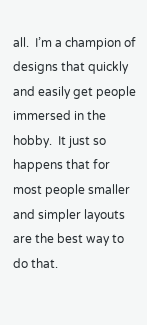all.  I’m a champion of designs that quickly and easily get people immersed in the hobby.  It just so happens that for most people smaller and simpler layouts are the best way to do that.